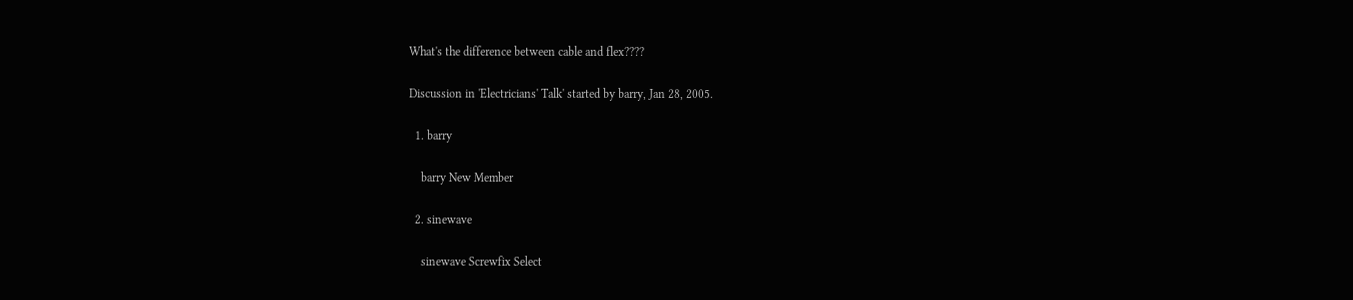What's the difference between cable and flex????

Discussion in 'Electricians' Talk' started by barry, Jan 28, 2005.

  1. barry

    barry New Member

  2. sinewave

    sinewave Screwfix Select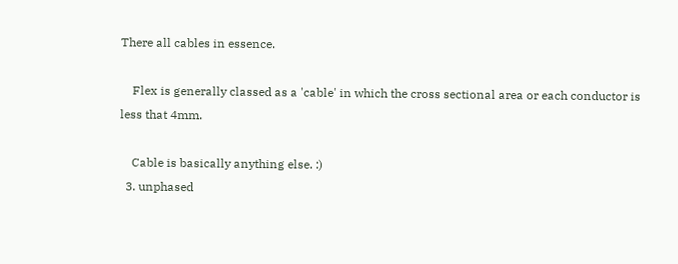There all cables in essence.

    Flex is generally classed as a 'cable' in which the cross sectional area or each conductor is less that 4mm.

    Cable is basically anything else. :)
  3. unphased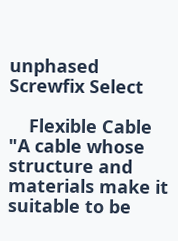unphased Screwfix Select

    Flexible Cable "A cable whose structure and materials make it suitable to be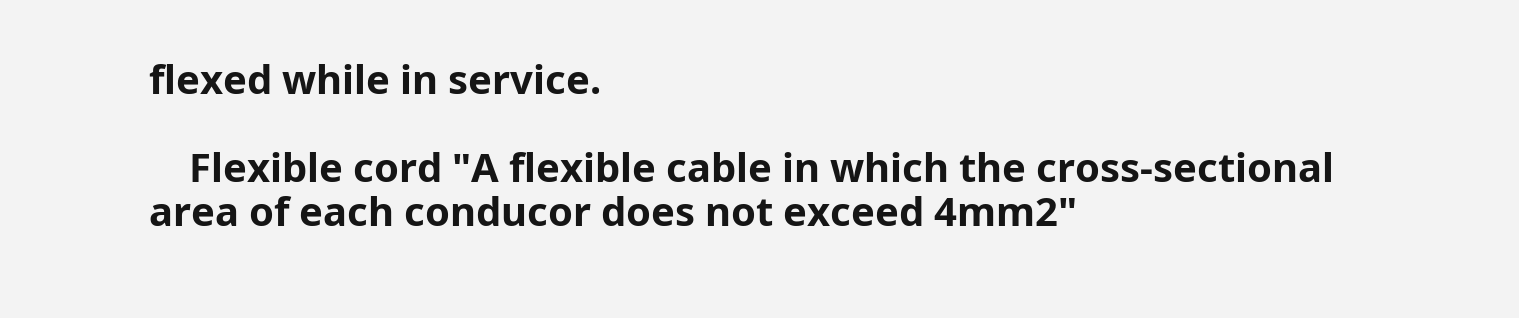flexed while in service.

    Flexible cord "A flexible cable in which the cross-sectional area of each conducor does not exceed 4mm2"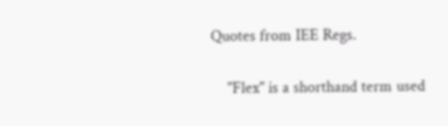Quotes from IEE Regs.

    "Flex" is a shorthand term used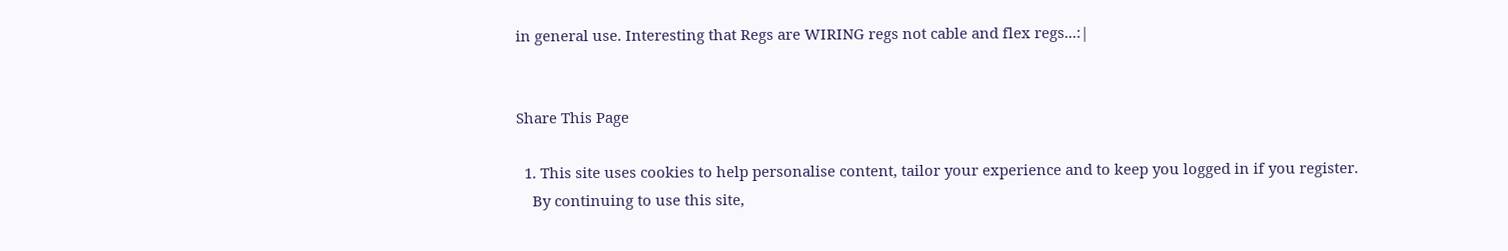in general use. Interesting that Regs are WIRING regs not cable and flex regs...:|


Share This Page

  1. This site uses cookies to help personalise content, tailor your experience and to keep you logged in if you register.
    By continuing to use this site,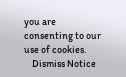you are consenting to our use of cookies.
    Dismiss Notice